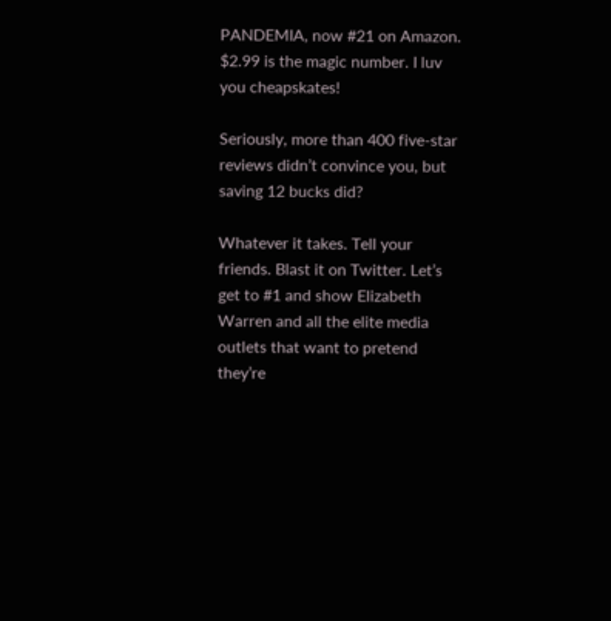PANDEMIA, now #21 on Amazon. $2.99 is the magic number. I luv you cheapskates!

Seriously, more than 400 five-star reviews didn’t convince you, but saving 12 bucks did?

Whatever it takes. Tell your friends. Blast it on Twitter. Let’s get to #1 and show Elizabeth Warren and all the elite media outlets that want to pretend they’re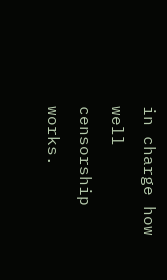in charge how well censorship works.